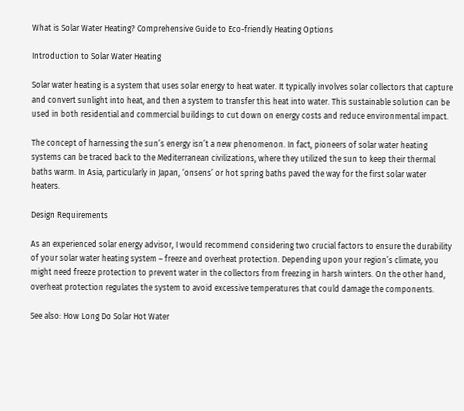What is Solar Water Heating? Comprehensive Guide to Eco-friendly Heating Options

Introduction to Solar Water Heating

Solar water heating is a system that uses solar energy to heat water. It typically involves solar collectors that capture and convert sunlight into heat, and then a system to transfer this heat into water. This sustainable solution can be used in both residential and commercial buildings to cut down on energy costs and reduce environmental impact.

The concept of harnessing the sun’s energy isn’t a new phenomenon. In fact, pioneers of solar water heating systems can be traced back to the Mediterranean civilizations, where they utilized the sun to keep their thermal baths warm. In Asia, particularly in Japan, ‘onsens’ or hot spring baths paved the way for the first solar water heaters.

Design Requirements

As an experienced solar energy advisor, I would recommend considering two crucial factors to ensure the durability of your solar water heating system – freeze and overheat protection. Depending upon your region’s climate, you might need freeze protection to prevent water in the collectors from freezing in harsh winters. On the other hand, overheat protection regulates the system to avoid excessive temperatures that could damage the components.

See also: How Long Do Solar Hot Water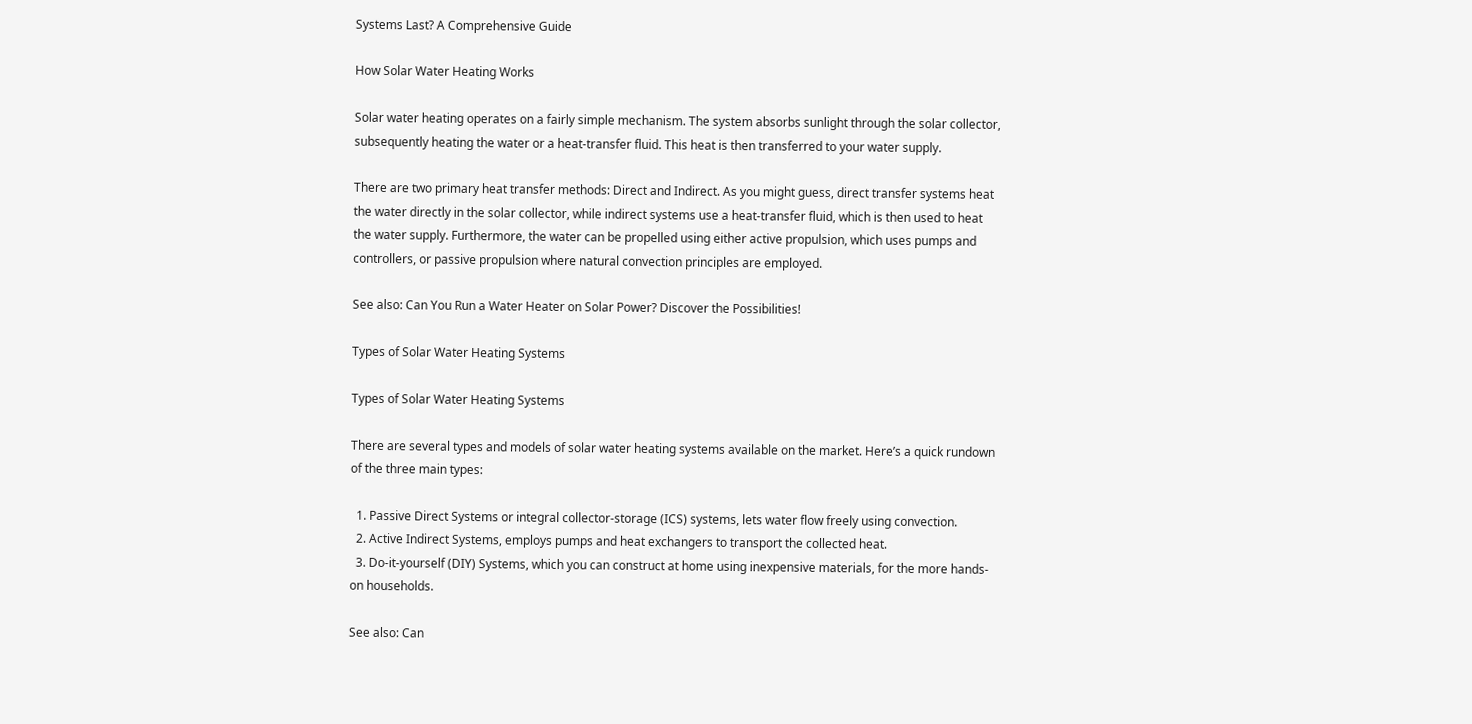Systems Last? A Comprehensive Guide

How Solar Water Heating Works

Solar water heating operates on a fairly simple mechanism. The system absorbs sunlight through the solar collector, subsequently heating the water or a heat-transfer fluid. This heat is then transferred to your water supply.

There are two primary heat transfer methods: Direct and Indirect. As you might guess, direct transfer systems heat the water directly in the solar collector, while indirect systems use a heat-transfer fluid, which is then used to heat the water supply. Furthermore, the water can be propelled using either active propulsion, which uses pumps and controllers, or passive propulsion where natural convection principles are employed.

See also: Can You Run a Water Heater on Solar Power? Discover the Possibilities!

Types of Solar Water Heating Systems

Types of Solar Water Heating Systems

There are several types and models of solar water heating systems available on the market. Here’s a quick rundown of the three main types:

  1. Passive Direct Systems or integral collector-storage (ICS) systems, lets water flow freely using convection.
  2. Active Indirect Systems, employs pumps and heat exchangers to transport the collected heat.
  3. Do-it-yourself (DIY) Systems, which you can construct at home using inexpensive materials, for the more hands-on households.

See also: Can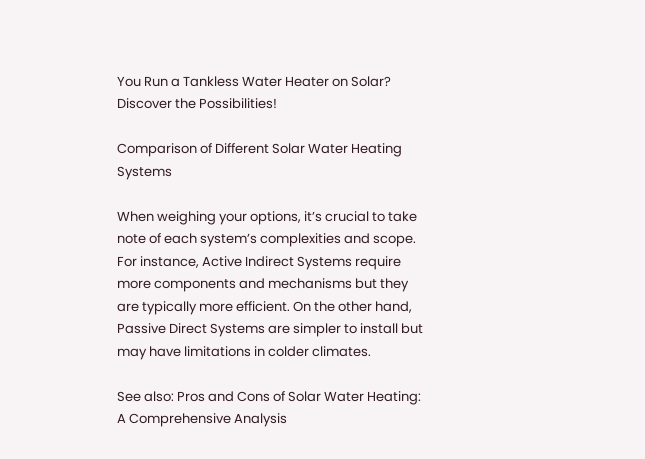You Run a Tankless Water Heater on Solar? Discover the Possibilities!

Comparison of Different Solar Water Heating Systems

When weighing your options, it’s crucial to take note of each system’s complexities and scope. For instance, Active Indirect Systems require more components and mechanisms but they are typically more efficient. On the other hand, Passive Direct Systems are simpler to install but may have limitations in colder climates.

See also: Pros and Cons of Solar Water Heating: A Comprehensive Analysis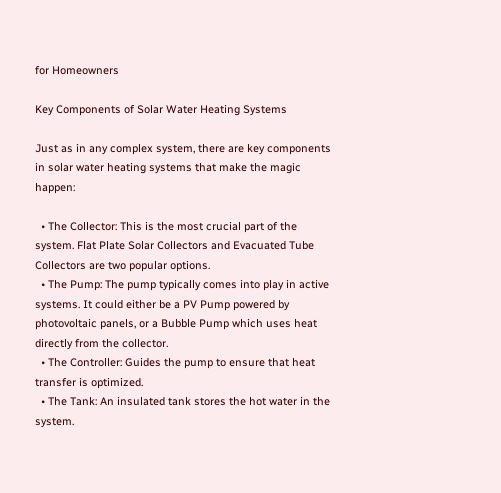for Homeowners

Key Components of Solar Water Heating Systems

Just as in any complex system, there are key components in solar water heating systems that make the magic happen:

  • The Collector: This is the most crucial part of the system. Flat Plate Solar Collectors and Evacuated Tube Collectors are two popular options.
  • The Pump: The pump typically comes into play in active systems. It could either be a PV Pump powered by photovoltaic panels, or a Bubble Pump which uses heat directly from the collector.
  • The Controller: Guides the pump to ensure that heat transfer is optimized.
  • The Tank: An insulated tank stores the hot water in the system.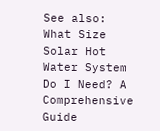See also: What Size Solar Hot Water System Do I Need? A Comprehensive Guide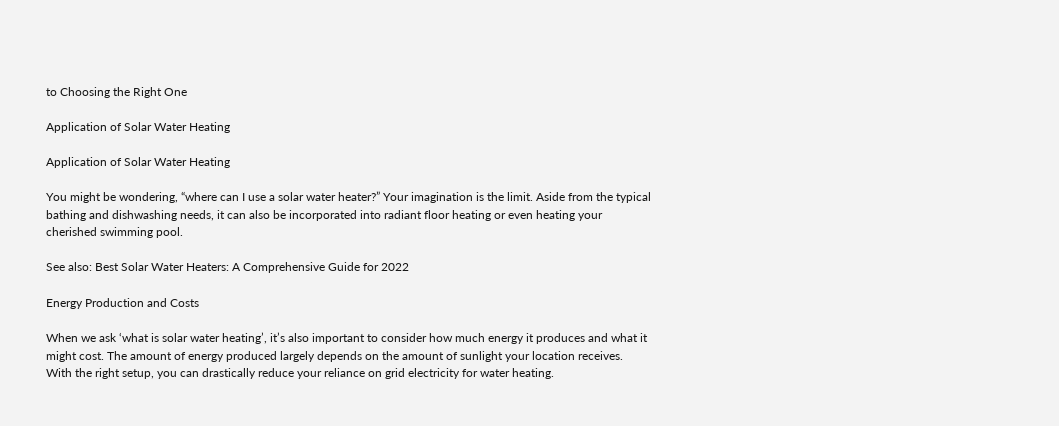to Choosing the Right One

Application of Solar Water Heating

Application of Solar Water Heating

You might be wondering, “where can I use a solar water heater?” Your imagination is the limit. Aside from the typical bathing and dishwashing needs, it can also be incorporated into radiant floor heating or even heating your cherished swimming pool.

See also: Best Solar Water Heaters: A Comprehensive Guide for 2022

Energy Production and Costs

When we ask ‘what is solar water heating’, it’s also important to consider how much energy it produces and what it might cost. The amount of energy produced largely depends on the amount of sunlight your location receives. With the right setup, you can drastically reduce your reliance on grid electricity for water heating.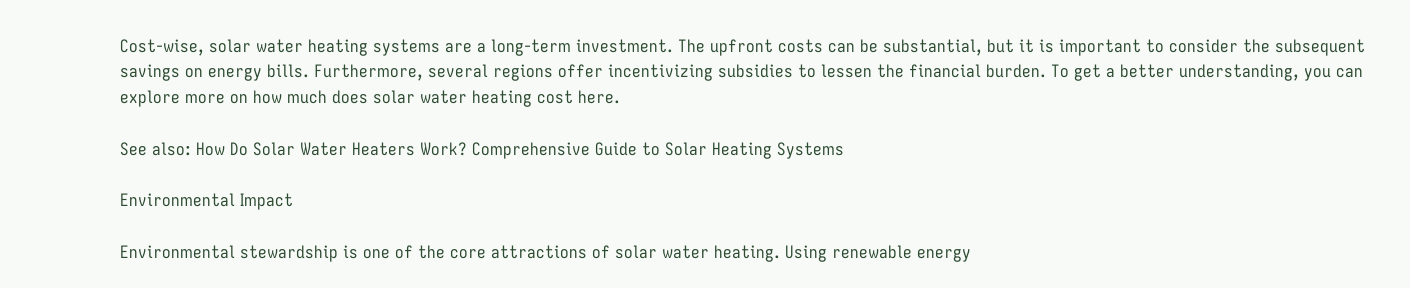Cost-wise, solar water heating systems are a long-term investment. The upfront costs can be substantial, but it is important to consider the subsequent savings on energy bills. Furthermore, several regions offer incentivizing subsidies to lessen the financial burden. To get a better understanding, you can explore more on how much does solar water heating cost here.

See also: How Do Solar Water Heaters Work? Comprehensive Guide to Solar Heating Systems

Environmental Impact

Environmental stewardship is one of the core attractions of solar water heating. Using renewable energy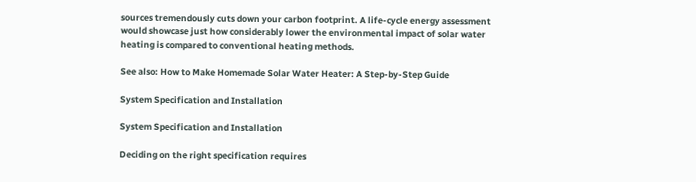sources tremendously cuts down your carbon footprint. A life-cycle energy assessment would showcase just how considerably lower the environmental impact of solar water heating is compared to conventional heating methods.

See also: How to Make Homemade Solar Water Heater: A Step-by-Step Guide

System Specification and Installation

System Specification and Installation

Deciding on the right specification requires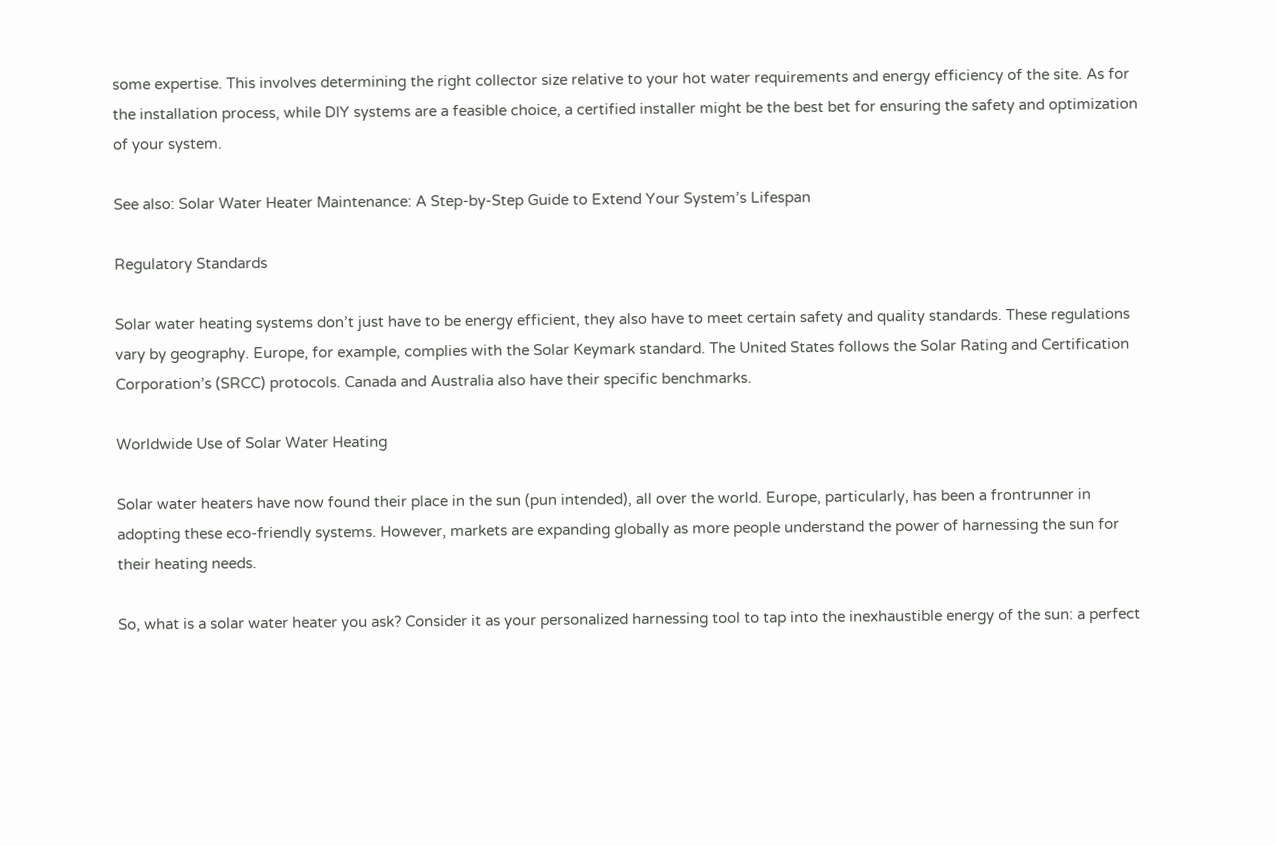some expertise. This involves determining the right collector size relative to your hot water requirements and energy efficiency of the site. As for the installation process, while DIY systems are a feasible choice, a certified installer might be the best bet for ensuring the safety and optimization of your system.

See also: Solar Water Heater Maintenance: A Step-by-Step Guide to Extend Your System’s Lifespan

Regulatory Standards

Solar water heating systems don’t just have to be energy efficient, they also have to meet certain safety and quality standards. These regulations vary by geography. Europe, for example, complies with the Solar Keymark standard. The United States follows the Solar Rating and Certification Corporation’s (SRCC) protocols. Canada and Australia also have their specific benchmarks.

Worldwide Use of Solar Water Heating

Solar water heaters have now found their place in the sun (pun intended), all over the world. Europe, particularly, has been a frontrunner in adopting these eco-friendly systems. However, markets are expanding globally as more people understand the power of harnessing the sun for their heating needs.

So, what is a solar water heater you ask? Consider it as your personalized harnessing tool to tap into the inexhaustible energy of the sun: a perfect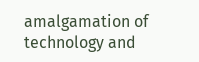amalgamation of technology and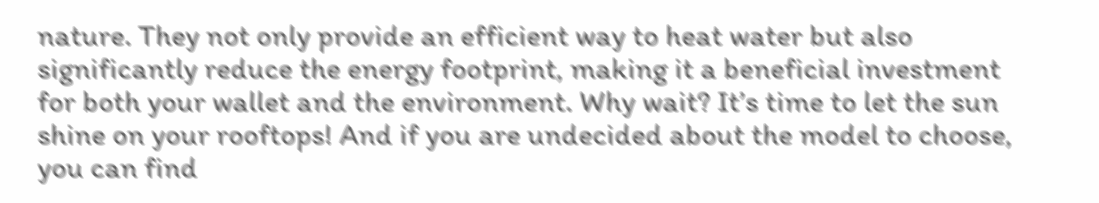nature. They not only provide an efficient way to heat water but also significantly reduce the energy footprint, making it a beneficial investment for both your wallet and the environment. Why wait? It’s time to let the sun shine on your rooftops! And if you are undecided about the model to choose, you can find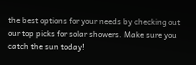the best options for your needs by checking out our top picks for solar showers. Make sure you catch the sun today!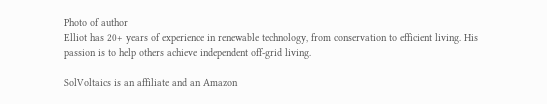Photo of author
Elliot has 20+ years of experience in renewable technology, from conservation to efficient living. His passion is to help others achieve independent off-grid living.

SolVoltaics is an affiliate and an Amazon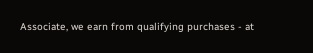Associate, we earn from qualifying purchases - at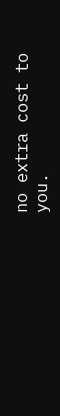no extra cost to you.